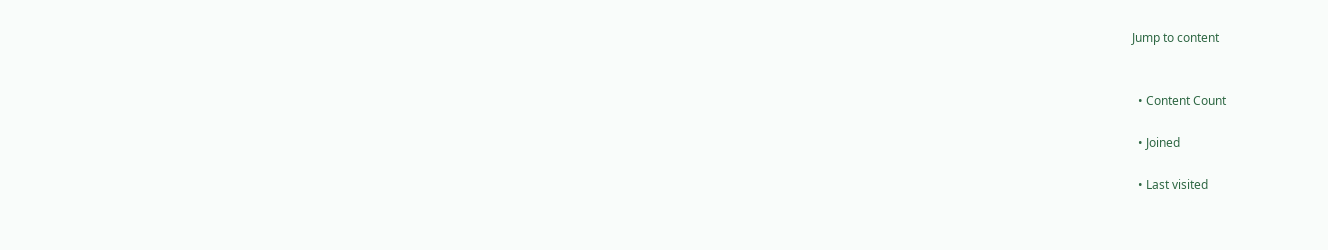Jump to content


  • Content Count

  • Joined

  • Last visited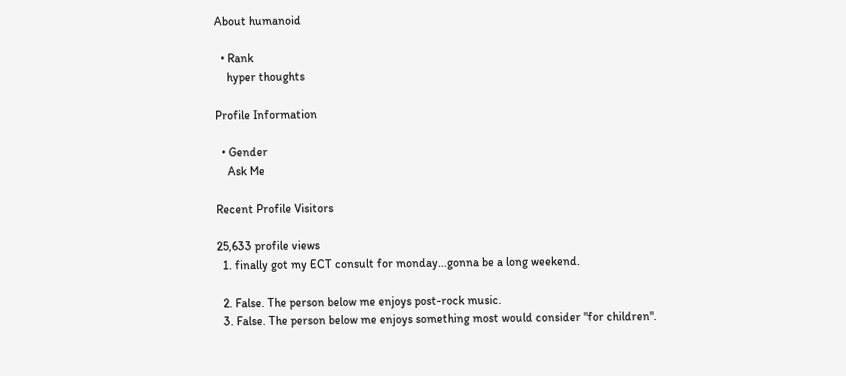About humanoid

  • Rank
    hyper thoughts

Profile Information

  • Gender
    Ask Me

Recent Profile Visitors

25,633 profile views
  1. finally got my ECT consult for monday...gonna be a long weekend.

  2. False. The person below me enjoys post-rock music.
  3. False. The person below me enjoys something most would consider "for children".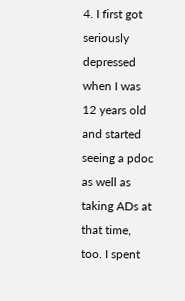4. I first got seriously depressed when I was 12 years old and started seeing a pdoc as well as taking ADs at that time, too. I spent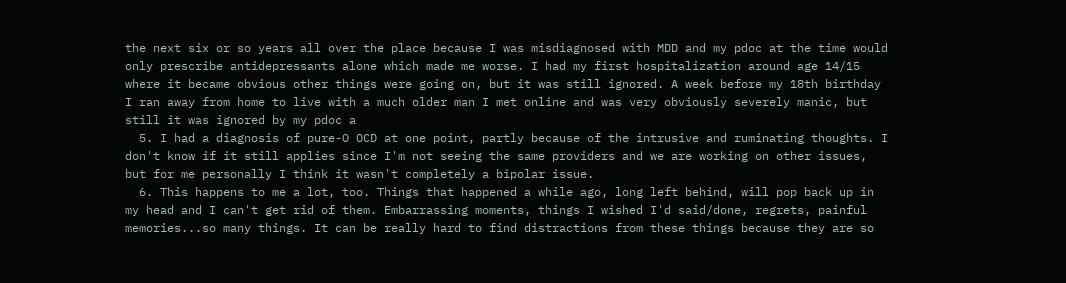the next six or so years all over the place because I was misdiagnosed with MDD and my pdoc at the time would only prescribe antidepressants alone which made me worse. I had my first hospitalization around age 14/15 where it became obvious other things were going on, but it was still ignored. A week before my 18th birthday I ran away from home to live with a much older man I met online and was very obviously severely manic, but still it was ignored by my pdoc a
  5. I had a diagnosis of pure-O OCD at one point, partly because of the intrusive and ruminating thoughts. I don't know if it still applies since I'm not seeing the same providers and we are working on other issues, but for me personally I think it wasn't completely a bipolar issue.
  6. This happens to me a lot, too. Things that happened a while ago, long left behind, will pop back up in my head and I can't get rid of them. Embarrassing moments, things I wished I'd said/done, regrets, painful memories...so many things. It can be really hard to find distractions from these things because they are so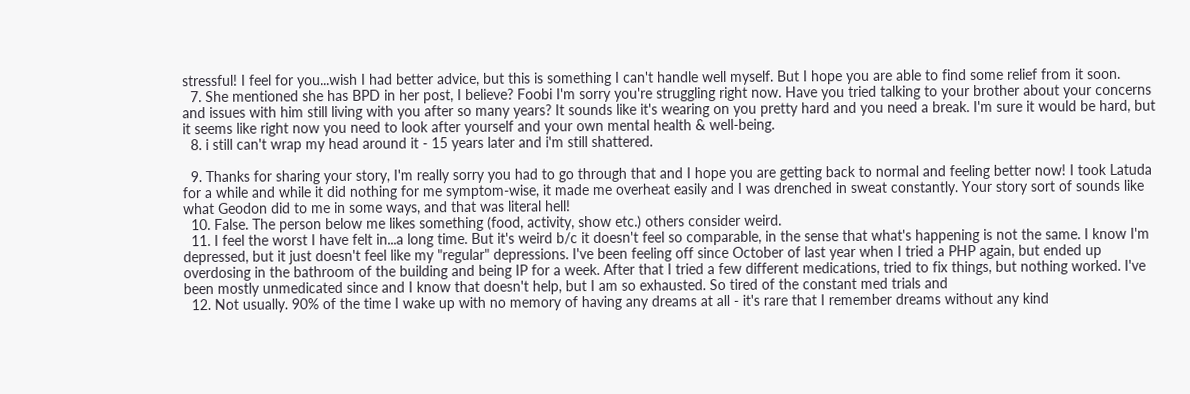stressful! I feel for you...wish I had better advice, but this is something I can't handle well myself. But I hope you are able to find some relief from it soon.
  7. She mentioned she has BPD in her post, I believe? Foobi I'm sorry you're struggling right now. Have you tried talking to your brother about your concerns and issues with him still living with you after so many years? It sounds like it's wearing on you pretty hard and you need a break. I'm sure it would be hard, but it seems like right now you need to look after yourself and your own mental health & well-being.
  8. i still can't wrap my head around it - 15 years later and i'm still shattered.

  9. Thanks for sharing your story, I'm really sorry you had to go through that and I hope you are getting back to normal and feeling better now! I took Latuda for a while and while it did nothing for me symptom-wise, it made me overheat easily and I was drenched in sweat constantly. Your story sort of sounds like what Geodon did to me in some ways, and that was literal hell!
  10. False. The person below me likes something (food, activity, show etc.) others consider weird.
  11. I feel the worst I have felt in...a long time. But it's weird b/c it doesn't feel so comparable, in the sense that what's happening is not the same. I know I'm depressed, but it just doesn't feel like my "regular" depressions. I've been feeling off since October of last year when I tried a PHP again, but ended up overdosing in the bathroom of the building and being IP for a week. After that I tried a few different medications, tried to fix things, but nothing worked. I've been mostly unmedicated since and I know that doesn't help, but I am so exhausted. So tired of the constant med trials and
  12. Not usually. 90% of the time I wake up with no memory of having any dreams at all - it's rare that I remember dreams without any kind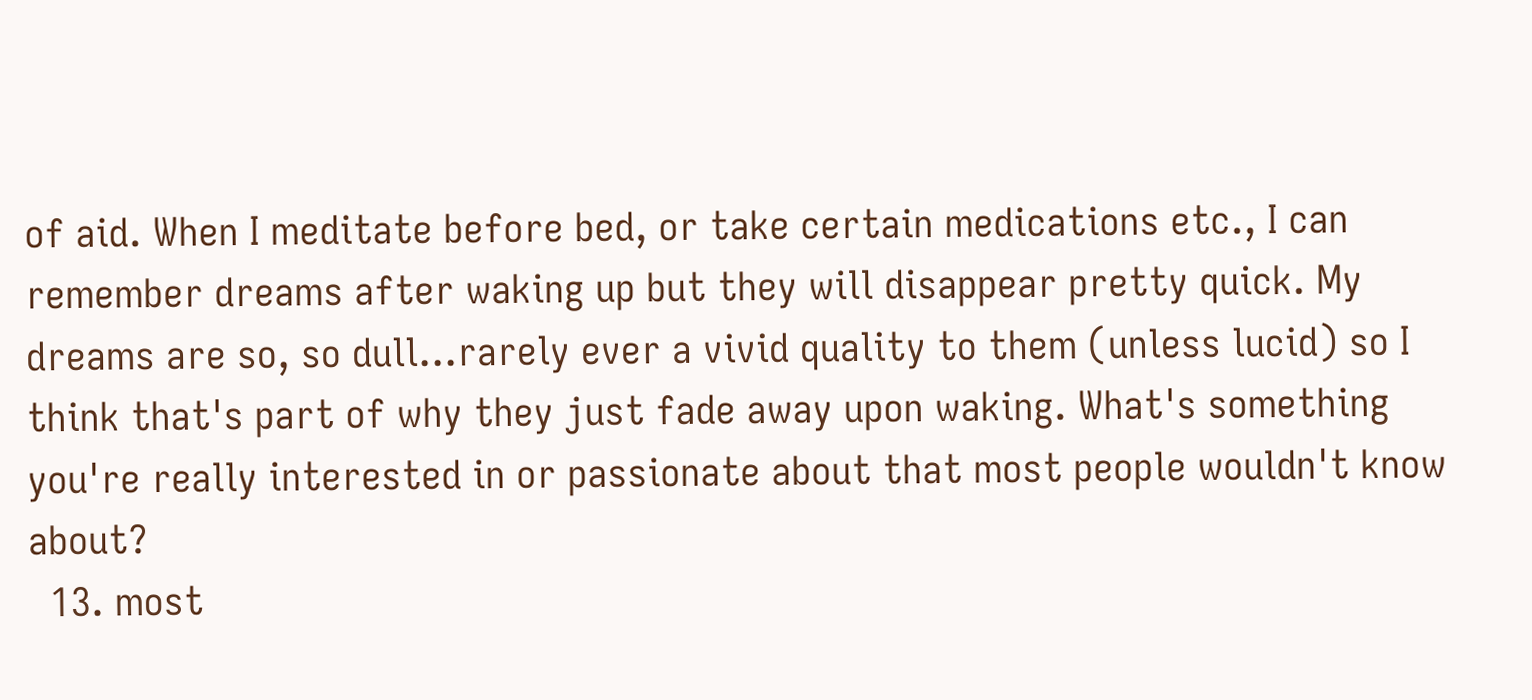of aid. When I meditate before bed, or take certain medications etc., I can remember dreams after waking up but they will disappear pretty quick. My dreams are so, so dull...rarely ever a vivid quality to them (unless lucid) so I think that's part of why they just fade away upon waking. What's something you're really interested in or passionate about that most people wouldn't know about?
  13. most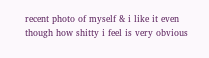recent photo of myself & i like it even though how shitty i feel is very obvious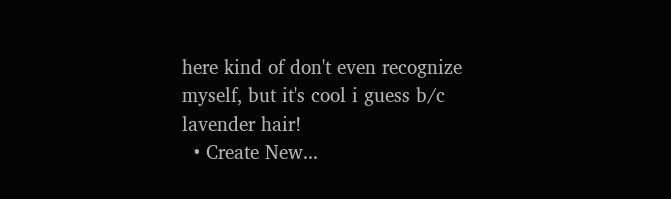here kind of don't even recognize myself, but it's cool i guess b/c lavender hair!
  • Create New...